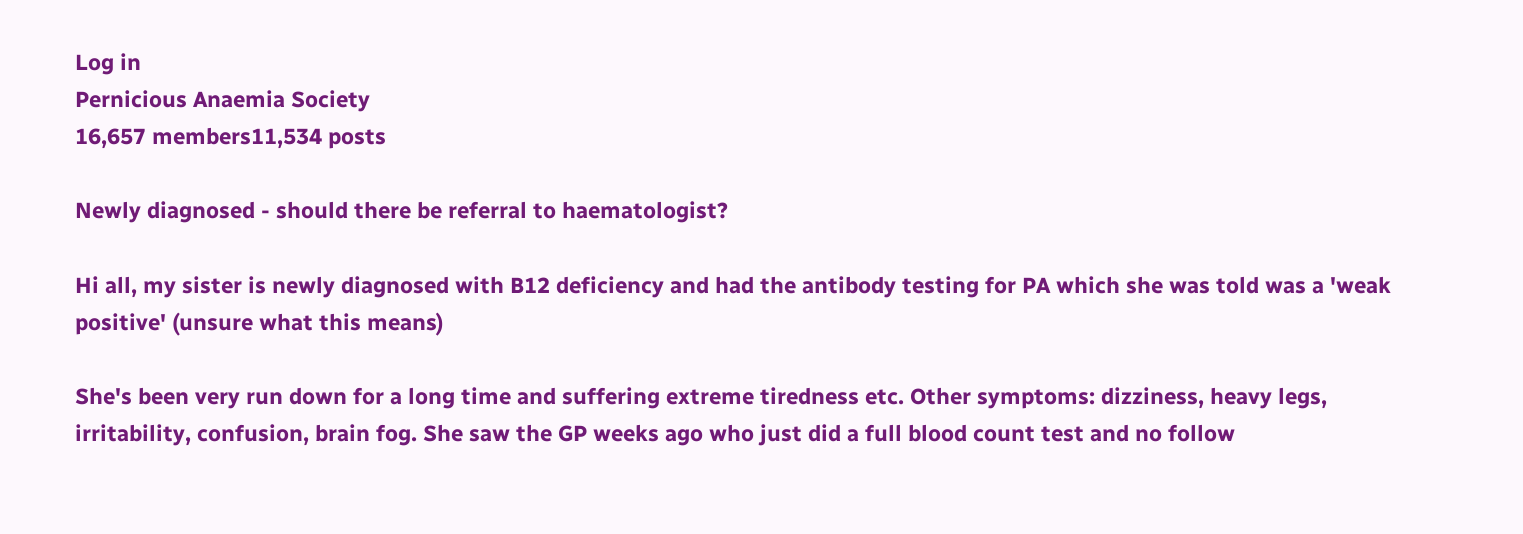Log in
Pernicious Anaemia Society
16,657 members11,534 posts

Newly diagnosed - should there be referral to haematologist?

Hi all, my sister is newly diagnosed with B12 deficiency and had the antibody testing for PA which she was told was a 'weak positive' (unsure what this means)

She's been very run down for a long time and suffering extreme tiredness etc. Other symptoms: dizziness, heavy legs, irritability, confusion, brain fog. She saw the GP weeks ago who just did a full blood count test and no follow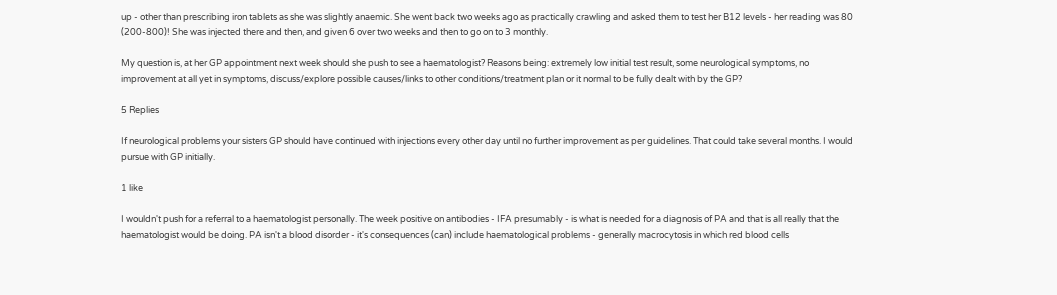up - other than prescribing iron tablets as she was slightly anaemic. She went back two weeks ago as practically crawling and asked them to test her B12 levels - her reading was 80 (200-800)! She was injected there and then, and given 6 over two weeks and then to go on to 3 monthly.

My question is, at her GP appointment next week should she push to see a haematologist? Reasons being: extremely low initial test result, some neurological symptoms, no improvement at all yet in symptoms, discuss/explore possible causes/links to other conditions/treatment plan or it normal to be fully dealt with by the GP?

5 Replies

If neurological problems your sisters GP should have continued with injections every other day until no further improvement as per guidelines. That could take several months. I would pursue with GP initially.

1 like

I wouldn't push for a referral to a haematologist personally. The week positive on antibodies - IFA presumably - is what is needed for a diagnosis of PA and that is all really that the haematologist would be doing. PA isn't a blood disorder - it's consequences (can) include haematological problems - generally macrocytosis in which red blood cells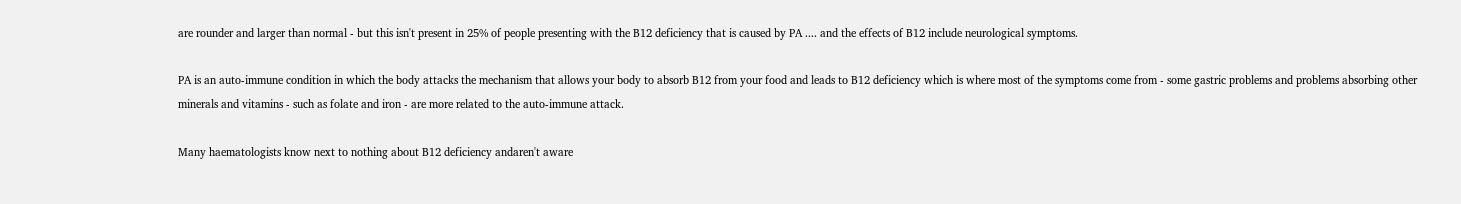are rounder and larger than normal - but this isn't present in 25% of people presenting with the B12 deficiency that is caused by PA .... and the effects of B12 include neurological symptoms.

PA is an auto-immune condition in which the body attacks the mechanism that allows your body to absorb B12 from your food and leads to B12 deficiency which is where most of the symptoms come from - some gastric problems and problems absorbing other minerals and vitamins - such as folate and iron - are more related to the auto-immune attack.

Many haematologists know next to nothing about B12 deficiency andaren't aware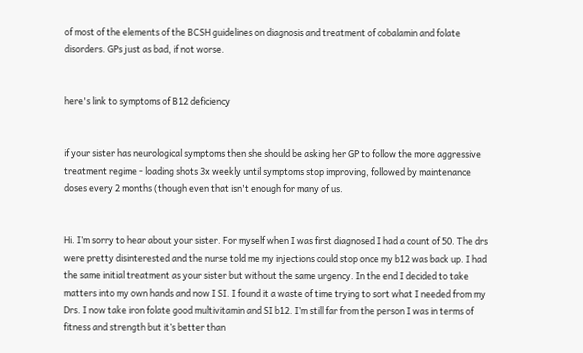of most of the elements of the BCSH guidelines on diagnosis and treatment of cobalamin and folate disorders. GPs just as bad, if not worse.


here's link to symptoms of B12 deficiency


if your sister has neurological symptoms then she should be asking her GP to follow the more aggressive treatment regime - loading shots 3x weekly until symptoms stop improving, followed by maintenance doses every 2 months (though even that isn't enough for many of us.


Hi. I’m sorry to hear about your sister. For myself when I was first diagnosed I had a count of 50. The drs were pretty disinterested and the nurse told me my injections could stop once my b12 was back up. I had the same initial treatment as your sister but without the same urgency. In the end I decided to take matters into my own hands and now I SI. I found it a waste of time trying to sort what I needed from my Drs. I now take iron folate good multivitamin and SI b12. I’m still far from the person I was in terms of fitness and strength but it’s better than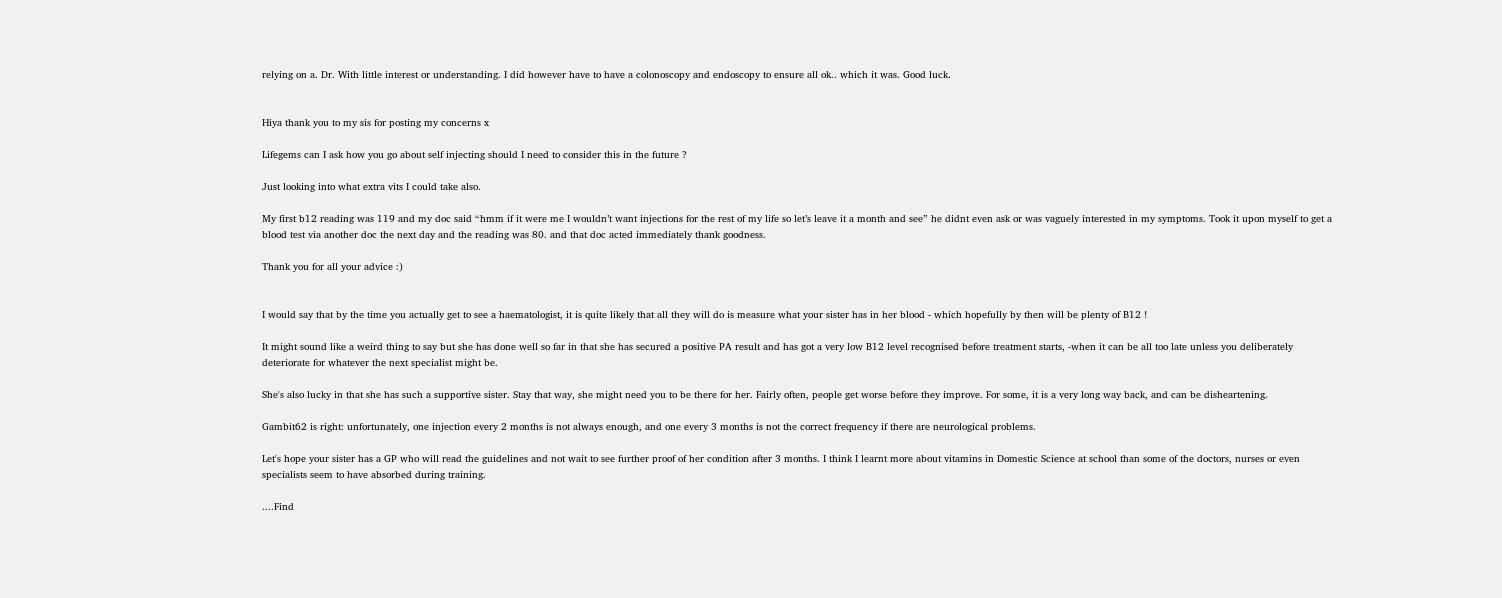relying on a. Dr. With little interest or understanding. I did however have to have a colonoscopy and endoscopy to ensure all ok.. which it was. Good luck.


Hiya thank you to my sis for posting my concerns x

Lifegems can I ask how you go about self injecting should I need to consider this in the future ?

Just looking into what extra vits I could take also.

My first b12 reading was 119 and my doc said “hmm if it were me I wouldn’t want injections for the rest of my life so let’s leave it a month and see” he didnt even ask or was vaguely interested in my symptoms. Took it upon myself to get a blood test via another doc the next day and the reading was 80. and that doc acted immediately thank goodness.

Thank you for all your advice :)


I would say that by the time you actually get to see a haematologist, it is quite likely that all they will do is measure what your sister has in her blood - which hopefully by then will be plenty of B12 !

It might sound like a weird thing to say but she has done well so far in that she has secured a positive PA result and has got a very low B12 level recognised before treatment starts, -when it can be all too late unless you deliberately deteriorate for whatever the next specialist might be.

She's also lucky in that she has such a supportive sister. Stay that way, she might need you to be there for her. Fairly often, people get worse before they improve. For some, it is a very long way back, and can be disheartening.

Gambit62 is right: unfortunately, one injection every 2 months is not always enough, and one every 3 months is not the correct frequency if there are neurological problems.

Let's hope your sister has a GP who will read the guidelines and not wait to see further proof of her condition after 3 months. I think I learnt more about vitamins in Domestic Science at school than some of the doctors, nurses or even specialists seem to have absorbed during training.

....Find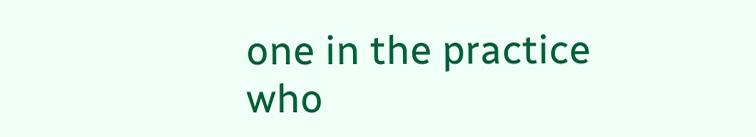one in the practice who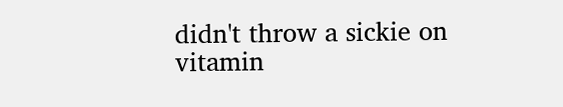didn't throw a sickie on vitamin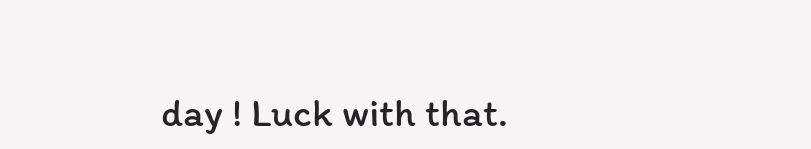day ! Luck with that.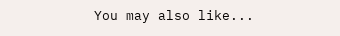You may also like...